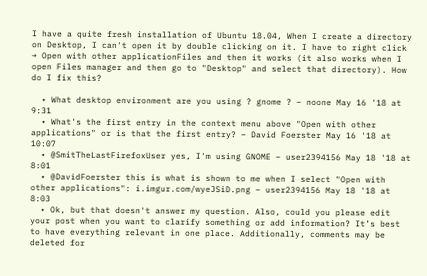I have a quite fresh installation of Ubuntu 18.04, When I create a directory on Desktop, I can't open it by double clicking on it. I have to right click → Open with other applicationFiles and then it works (it also works when I open Files manager and then go to "Desktop" and select that directory). How do I fix this?

  • What desktop environment are you using ? gnome ? – noone May 16 '18 at 9:31
  • What's the first entry in the context menu above "Open with other applications" or is that the first entry? – David Foerster May 16 '18 at 10:07
  • @SmitTheLastFirefoxUser yes, I'm using GNOME – user2394156 May 18 '18 at 8:01
  • @DavidFoerster this is what is shown to me when I select "Open with other applications": i.imgur.com/wyeJSiD.png – user2394156 May 18 '18 at 8:03
  • Ok, but that doesn't answer my question. Also, could you please edit your post when you want to clarify something or add information? It’s best to have everything relevant in one place. Additionally, comments may be deleted for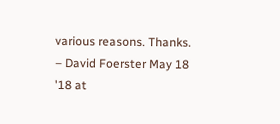various reasons. Thanks. – David Foerster May 18 '18 at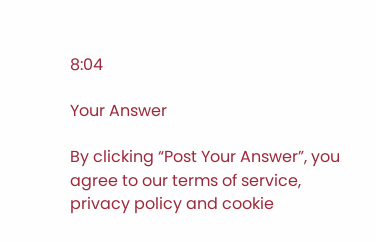8:04

Your Answer

By clicking “Post Your Answer”, you agree to our terms of service, privacy policy and cookie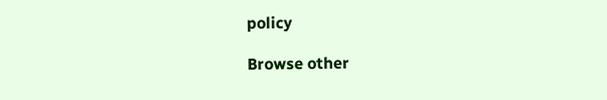policy

Browse other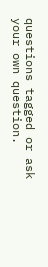questions tagged or ask your own question.